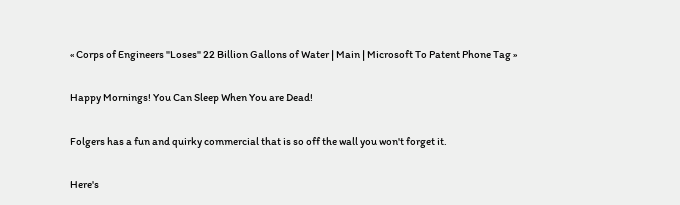« Corps of Engineers "Loses" 22 Billion Gallons of Water | Main | Microsoft To Patent Phone Tag »

Happy Mornings! You Can Sleep When You are Dead!

Folgers has a fun and quirky commercial that is so off the wall you won't forget it.

Here's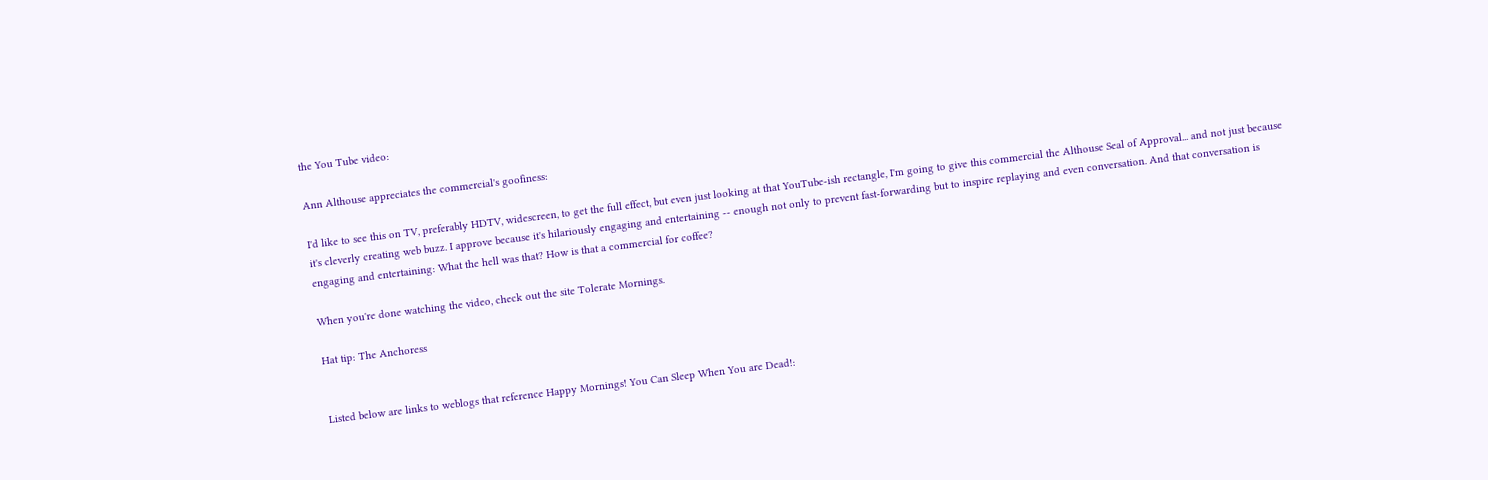the You Tube video:

Ann Althouse appreciates the commercial's goofiness:

I'd like to see this on TV, preferably HDTV, widescreen, to get the full effect, but even just looking at that YouTube-ish rectangle, I'm going to give this commercial the Althouse Seal of Approval... and not just because it's cleverly creating web buzz. I approve because it's hilariously engaging and entertaining -- enough not only to prevent fast-forwarding but to inspire replaying and even conversation. And that conversation is engaging and entertaining: What the hell was that? How is that a commercial for coffee?

When you're done watching the video, check out the site Tolerate Mornings.

Hat tip: The Anchoress


Listed below are links to weblogs that reference Happy Mornings! You Can Sleep When You are Dead!: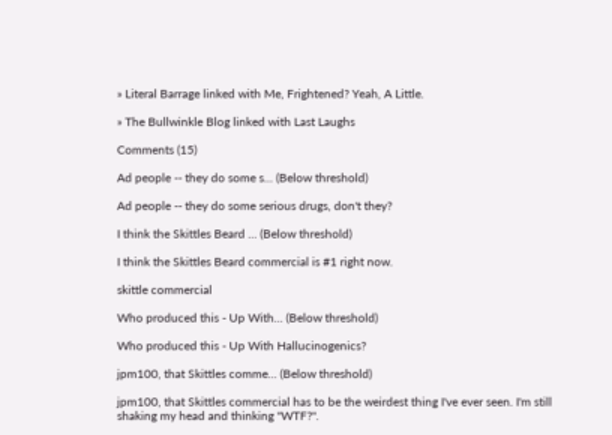» Literal Barrage linked with Me, Frightened? Yeah, A Little.

» The Bullwinkle Blog linked with Last Laughs

Comments (15)

Ad people -- they do some s... (Below threshold)

Ad people -- they do some serious drugs, don't they?

I think the Skittles Beard ... (Below threshold)

I think the Skittles Beard commercial is #1 right now.

skittle commercial

Who produced this - Up With... (Below threshold)

Who produced this - Up With Hallucinogenics?

jpm100, that Skittles comme... (Below threshold)

jpm100, that Skittles commercial has to be the weirdest thing I've ever seen. I'm still shaking my head and thinking "WTF?".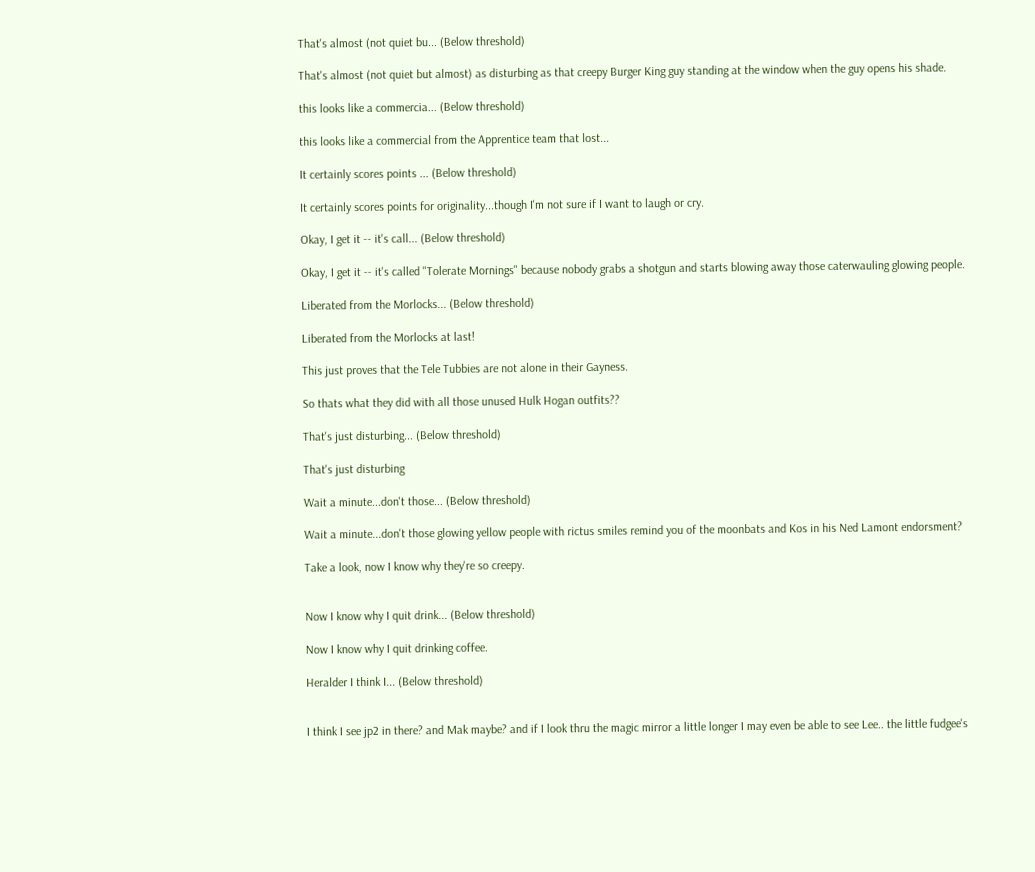That's almost (not quiet bu... (Below threshold)

That's almost (not quiet but almost) as disturbing as that creepy Burger King guy standing at the window when the guy opens his shade.

this looks like a commercia... (Below threshold)

this looks like a commercial from the Apprentice team that lost...

It certainly scores points ... (Below threshold)

It certainly scores points for originality...though I'm not sure if I want to laugh or cry.

Okay, I get it -- it's call... (Below threshold)

Okay, I get it -- it's called "Tolerate Mornings" because nobody grabs a shotgun and starts blowing away those caterwauling glowing people.

Liberated from the Morlocks... (Below threshold)

Liberated from the Morlocks at last!

This just proves that the Tele Tubbies are not alone in their Gayness.

So thats what they did with all those unused Hulk Hogan outfits??

That's just disturbing... (Below threshold)

That's just disturbing

Wait a minute...don't those... (Below threshold)

Wait a minute...don't those glowing yellow people with rictus smiles remind you of the moonbats and Kos in his Ned Lamont endorsment?

Take a look, now I know why they're so creepy.


Now I know why I quit drink... (Below threshold)

Now I know why I quit drinking coffee.

Heralder I think I... (Below threshold)


I think I see jp2 in there? and Mak maybe? and if I look thru the magic mirror a little longer I may even be able to see Lee.. the little fudgee's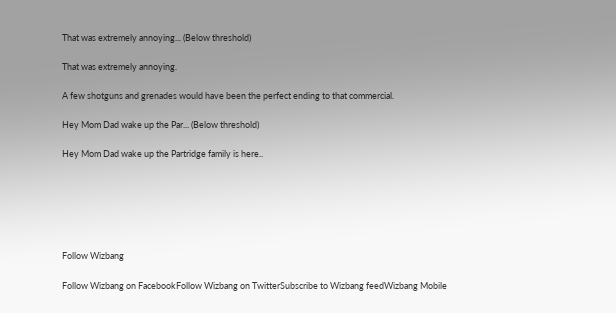That was extremely annoying... (Below threshold)

That was extremely annoying.

A few shotguns and grenades would have been the perfect ending to that commercial.

Hey Mom Dad wake up the Par... (Below threshold)

Hey Mom Dad wake up the Partridge family is here..






Follow Wizbang

Follow Wizbang on FacebookFollow Wizbang on TwitterSubscribe to Wizbang feedWizbang Mobile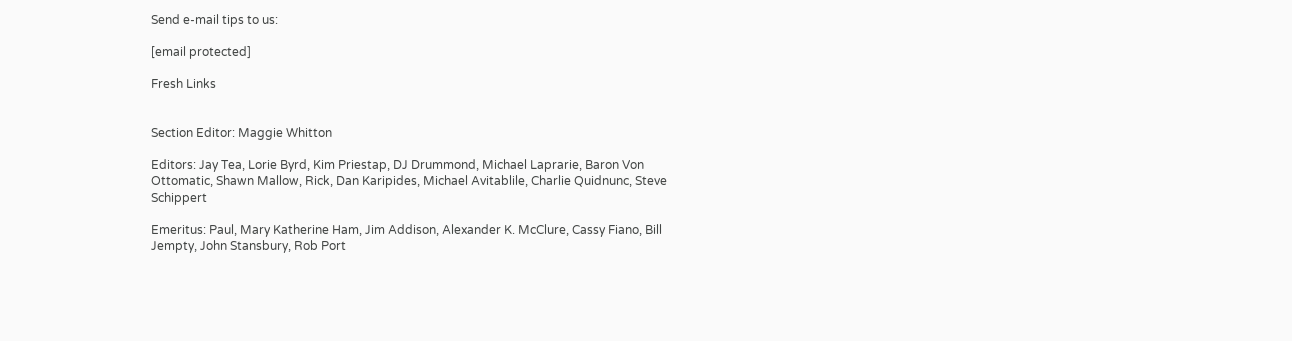Send e-mail tips to us:

[email protected]

Fresh Links


Section Editor: Maggie Whitton

Editors: Jay Tea, Lorie Byrd, Kim Priestap, DJ Drummond, Michael Laprarie, Baron Von Ottomatic, Shawn Mallow, Rick, Dan Karipides, Michael Avitablile, Charlie Quidnunc, Steve Schippert

Emeritus: Paul, Mary Katherine Ham, Jim Addison, Alexander K. McClure, Cassy Fiano, Bill Jempty, John Stansbury, Rob Port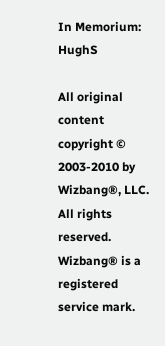In Memorium: HughS

All original content copyright © 2003-2010 by Wizbang®, LLC. All rights reserved. Wizbang® is a registered service mark.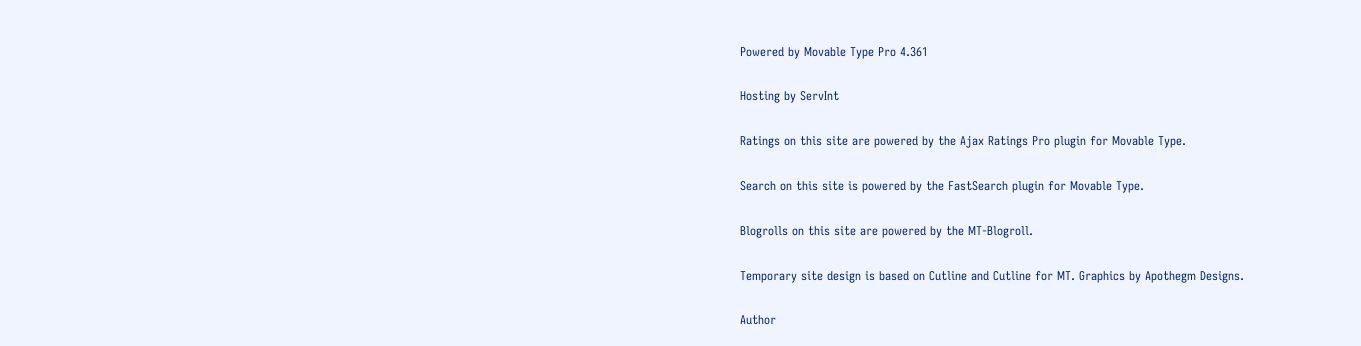Powered by Movable Type Pro 4.361

Hosting by ServInt

Ratings on this site are powered by the Ajax Ratings Pro plugin for Movable Type.

Search on this site is powered by the FastSearch plugin for Movable Type.

Blogrolls on this site are powered by the MT-Blogroll.

Temporary site design is based on Cutline and Cutline for MT. Graphics by Apothegm Designs.

Author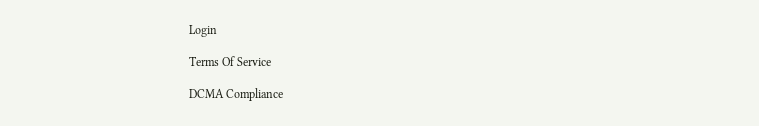Login

Terms Of Service

DCMA Compliance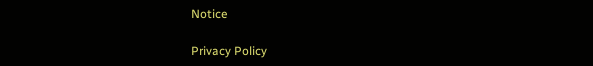Notice

Privacy Policy